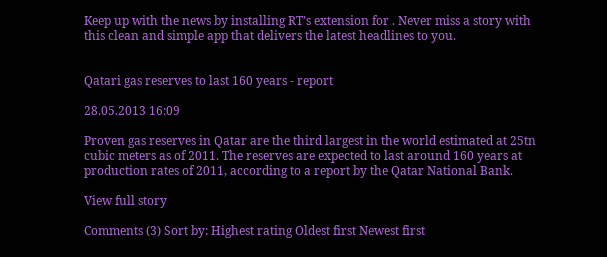Keep up with the news by installing RT’s extension for . Never miss a story with this clean and simple app that delivers the latest headlines to you.


Qatari gas reserves to last 160 years - report

28.05.2013 16:09

Proven gas reserves in Qatar are the third largest in the world estimated at 25tn cubic meters as of 2011. The reserves are expected to last around 160 years at production rates of 2011, according to a report by the Qatar National Bank.

View full story

Comments (3) Sort by: Highest rating Oldest first Newest first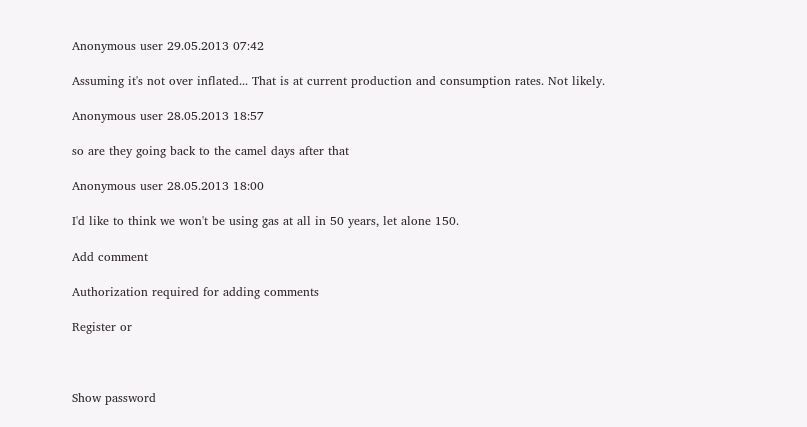Anonymous user 29.05.2013 07:42

Assuming it's not over inflated... That is at current production and consumption rates. Not likely.

Anonymous user 28.05.2013 18:57

so are they going back to the camel days after that

Anonymous user 28.05.2013 18:00

I'd like to think we won't be using gas at all in 50 years, let alone 150.

Add comment

Authorization required for adding comments

Register or



Show password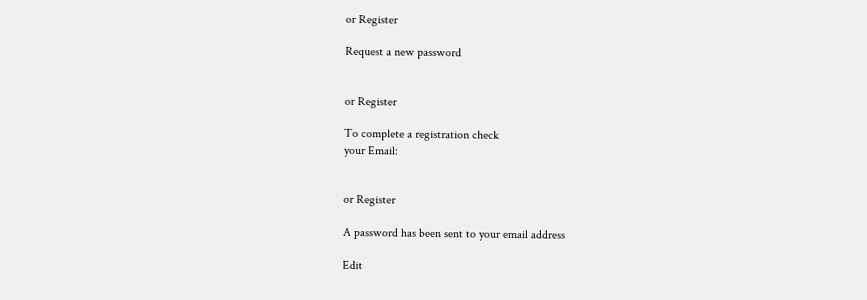or Register

Request a new password


or Register

To complete a registration check
your Email:


or Register

A password has been sent to your email address

Edit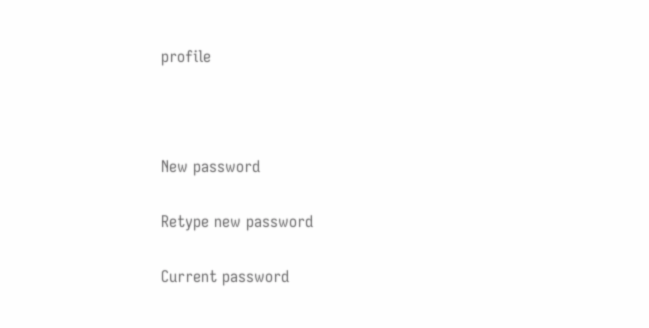profile



New password

Retype new password

Current password